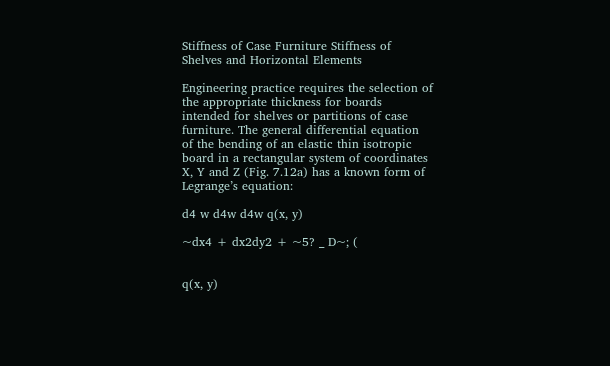Stiffness of Case Furniture Stiffness of Shelves and Horizontal Elements

Engineering practice requires the selection of the appropriate thickness for boards intended for shelves or partitions of case furniture. The general differential equation of the bending of an elastic thin isotropic board in a rectangular system of coordinates X, Y and Z (Fig. 7.12a) has a known form of Legrange’s equation:

d4 w d4w d4w q(x, y)

~dx4 + dx2dy2 + ~5? _ D~; (


q(x, y)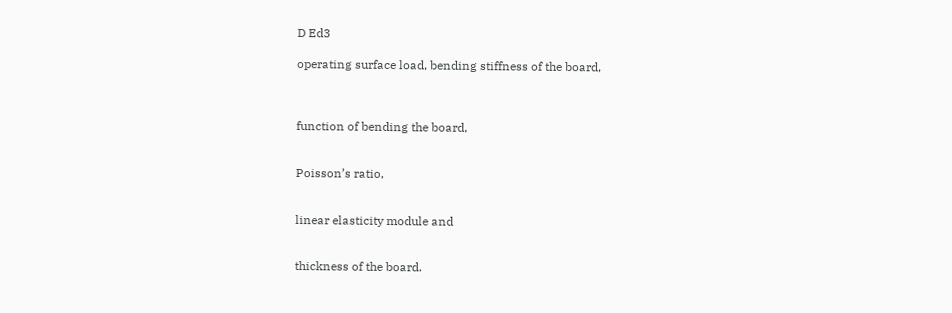D Ed3

operating surface load, bending stiffness of the board,



function of bending the board,


Poisson’s ratio,


linear elasticity module and


thickness of the board.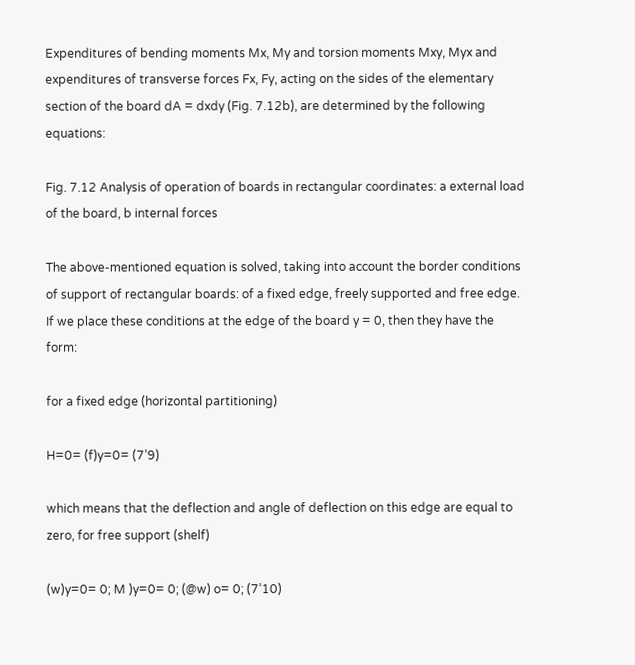Expenditures of bending moments Mx, My and torsion moments Mxy, Myx and expenditures of transverse forces Fx, Fy, acting on the sides of the elementary section of the board dA = dxdy (Fig. 7.12b), are determined by the following equations:

Fig. 7.12 Analysis of operation of boards in rectangular coordinates: a external load of the board, b internal forces

The above-mentioned equation is solved, taking into account the border conditions of support of rectangular boards: of a fixed edge, freely supported and free edge. If we place these conditions at the edge of the board y = 0, then they have the form:

for a fixed edge (horizontal partitioning)

H=0= (f)y=0= (7’9)

which means that the deflection and angle of deflection on this edge are equal to zero, for free support (shelf)

(w)y=0= 0; M )y=0= 0; (@w) o= 0; (7’10)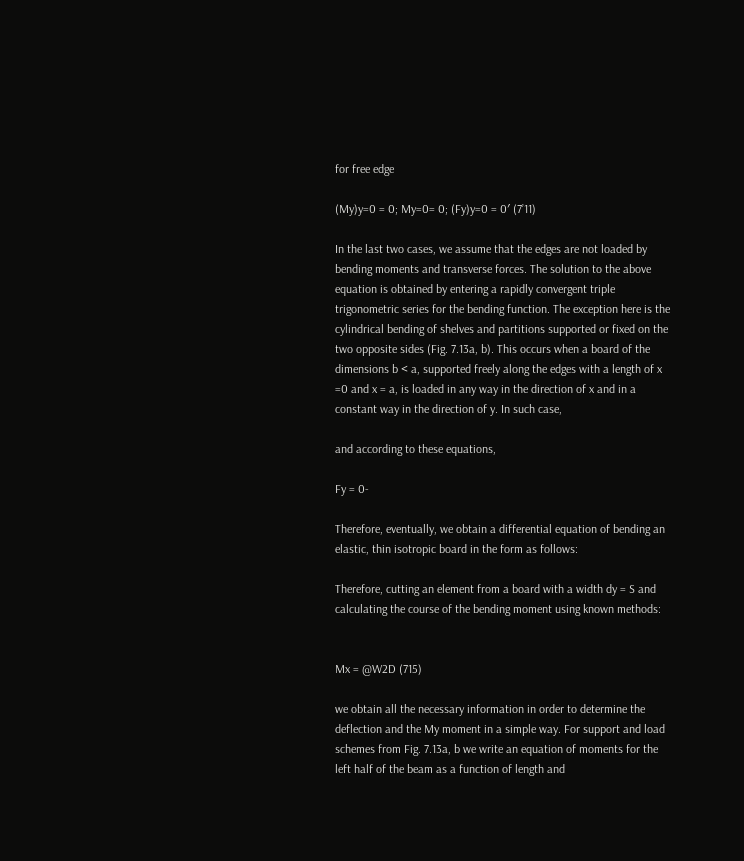for free edge

(My)y=0 = 0; My=0= 0; (Fy)y=0 = 0′ (7’11)

In the last two cases, we assume that the edges are not loaded by bending moments and transverse forces. The solution to the above equation is obtained by entering a rapidly convergent triple trigonometric series for the bending function. The exception here is the cylindrical bending of shelves and partitions supported or fixed on the two opposite sides (Fig. 7.13a, b). This occurs when a board of the dimensions b < a, supported freely along the edges with a length of x =0 and x = a, is loaded in any way in the direction of x and in a constant way in the direction of y. In such case,

and according to these equations,

Fy = 0-

Therefore, eventually, we obtain a differential equation of bending an elastic, thin isotropic board in the form as follows:

Therefore, cutting an element from a board with a width dy = S and calculating the course of the bending moment using known methods:


Mx = @W2D (715)

we obtain all the necessary information in order to determine the deflection and the My moment in a simple way. For support and load schemes from Fig. 7.13a, b we write an equation of moments for the left half of the beam as a function of length and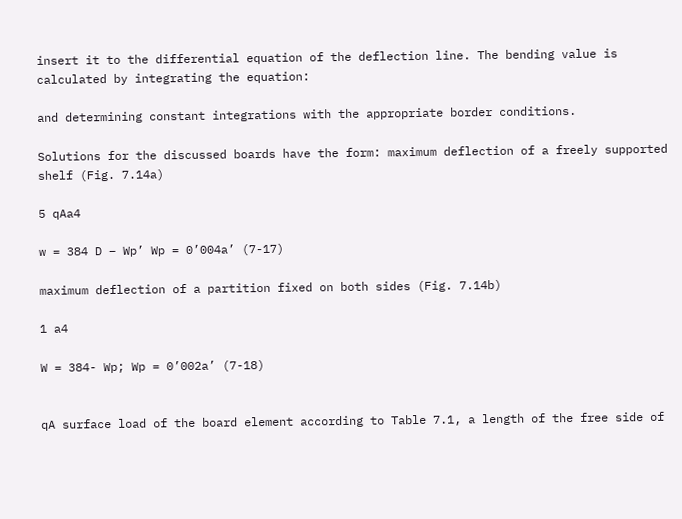insert it to the differential equation of the deflection line. The bending value is calculated by integrating the equation:

and determining constant integrations with the appropriate border conditions.

Solutions for the discussed boards have the form: maximum deflection of a freely supported shelf (Fig. 7.14a)

5 qAa4

w = 384 D – Wp’ Wp = 0’004a’ (7-17)

maximum deflection of a partition fixed on both sides (Fig. 7.14b)

1 a4

W = 384- Wp; Wp = 0’002a’ (7-18)


qA surface load of the board element according to Table 7.1, a length of the free side of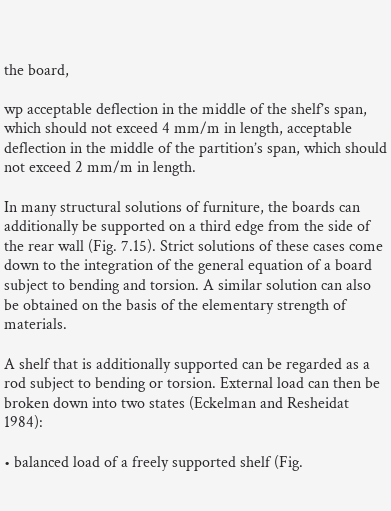the board,

wp acceptable deflection in the middle of the shelf’s span, which should not exceed 4 mm/m in length, acceptable deflection in the middle of the partition’s span, which should not exceed 2 mm/m in length.

In many structural solutions of furniture, the boards can additionally be supported on a third edge from the side of the rear wall (Fig. 7.15). Strict solutions of these cases come down to the integration of the general equation of a board subject to bending and torsion. A similar solution can also be obtained on the basis of the elementary strength of materials.

A shelf that is additionally supported can be regarded as a rod subject to bending or torsion. External load can then be broken down into two states (Eckelman and Resheidat 1984):

• balanced load of a freely supported shelf (Fig.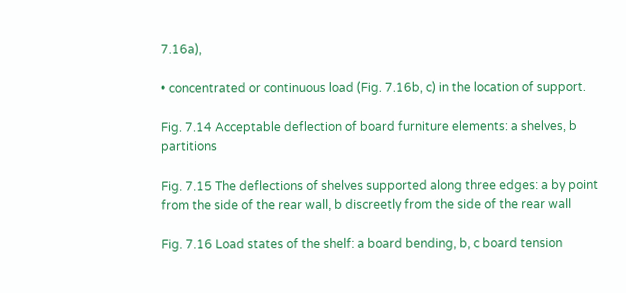7.16a),

• concentrated or continuous load (Fig. 7.16b, c) in the location of support.

Fig. 7.14 Acceptable deflection of board furniture elements: a shelves, b partitions

Fig. 7.15 The deflections of shelves supported along three edges: a by point from the side of the rear wall, b discreetly from the side of the rear wall

Fig. 7.16 Load states of the shelf: a board bending, b, c board tension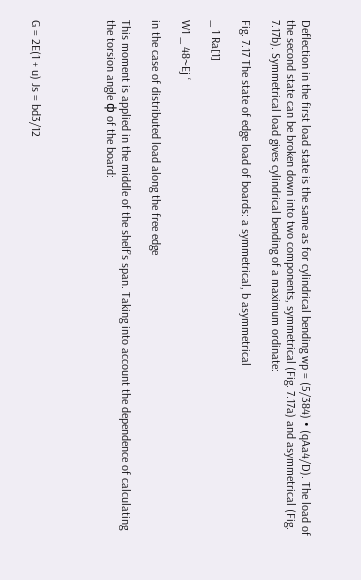Deflection in the first load state is the same as for cylindrical bending wp = (5/384) • (qAa4/D). The load of the second state can be broken down into two components, symmetrical (Fig. 7.17a) and asymmetrical (Fig. 7.17b). Symmetrical load gives cylindrical bending of a maximum ordinate:

Fig. 7.17 The state of edge load of boards: a symmetrical, b asymmetrical

_ 1 Ra[1]

W1 _ 48~Ej ‘

in the case of distributed load along the free edge

This moment is applied in the middle of the shelf’s span. Taking into account the dependence of calculating the torsion angle ф of the board:




G = 2E(1 + u) Js = bd3/12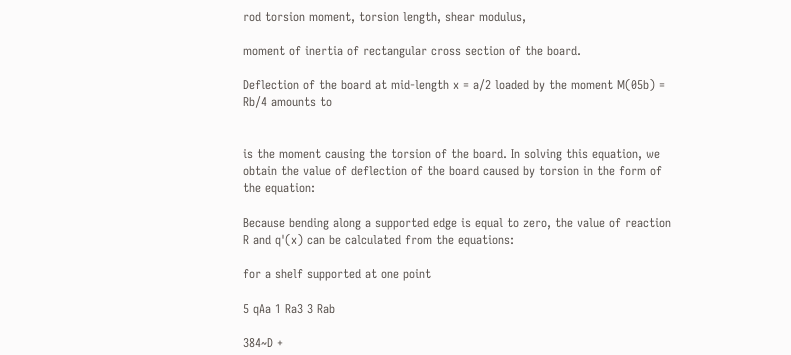rod torsion moment, torsion length, shear modulus,

moment of inertia of rectangular cross section of the board.

Deflection of the board at mid-length x = a/2 loaded by the moment M(05b) = Rb/4 amounts to


is the moment causing the torsion of the board. In solving this equation, we obtain the value of deflection of the board caused by torsion in the form of the equation:

Because bending along a supported edge is equal to zero, the value of reaction R and q'(x) can be calculated from the equations:

for a shelf supported at one point

5 qAa 1 Ra3 3 Rab

384~D +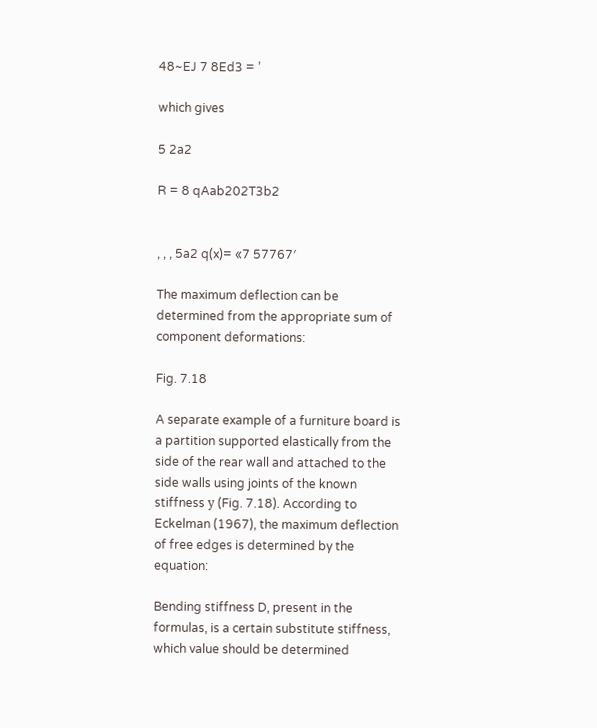48~EJ 7 8Ed3 = ’

which gives

5 2a2

R = 8 qAab202T3b2


, , , 5a2 q(x)= «7 57767′

The maximum deflection can be determined from the appropriate sum of component deformations:

Fig. 7.18

A separate example of a furniture board is a partition supported elastically from the side of the rear wall and attached to the side walls using joints of the known stiffness у (Fig. 7.18). According to Eckelman (1967), the maximum deflection of free edges is determined by the equation:

Bending stiffness D, present in the formulas, is a certain substitute stiffness, which value should be determined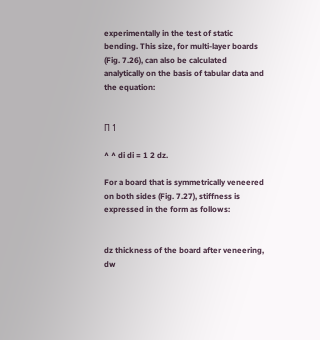experimentally in the test of static bending. This size, for multi-layer boards (Fig. 7.26), can also be calculated analytically on the basis of tabular data and the equation:


П 1

^ ^ di di = 1 2 dz.

For a board that is symmetrically veneered on both sides (Fig. 7.27), stiffness is expressed in the form as follows:


dz thickness of the board after veneering, dw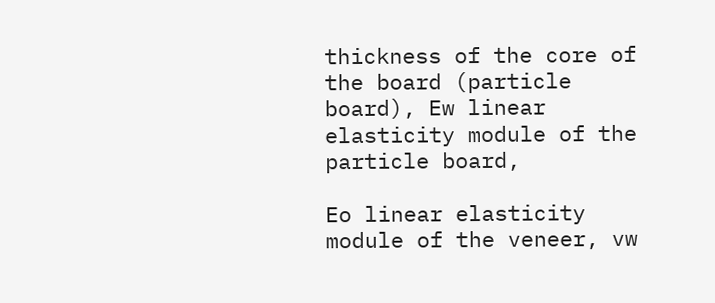thickness of the core of the board (particle board), Ew linear elasticity module of the particle board,

Eo linear elasticity module of the veneer, vw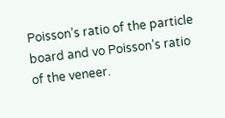Poisson’s ratio of the particle board and vo Poisson’s ratio of the veneer.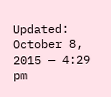Updated: October 8, 2015 — 4:29 pm